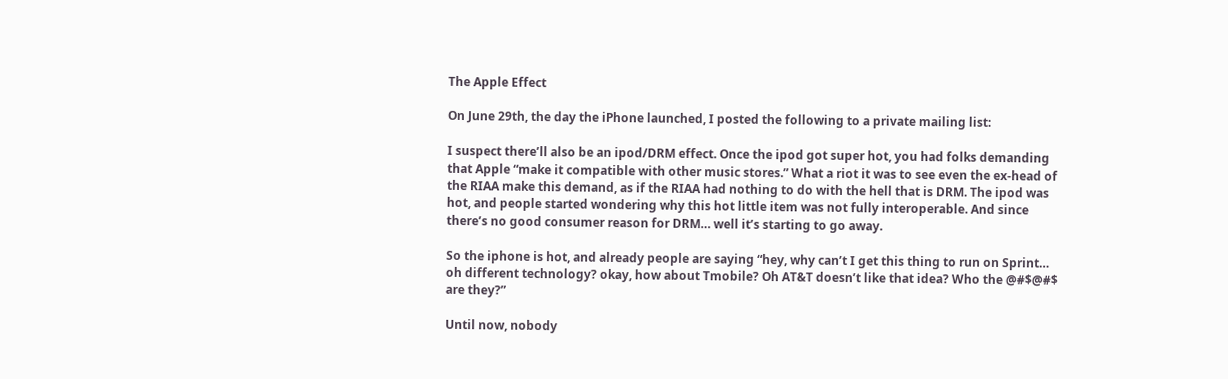The Apple Effect

On June 29th, the day the iPhone launched, I posted the following to a private mailing list:

I suspect there’ll also be an ipod/DRM effect. Once the ipod got super hot, you had folks demanding that Apple “make it compatible with other music stores.” What a riot it was to see even the ex-head of the RIAA make this demand, as if the RIAA had nothing to do with the hell that is DRM. The ipod was hot, and people started wondering why this hot little item was not fully interoperable. And since there’s no good consumer reason for DRM… well it’s starting to go away.

So the iphone is hot, and already people are saying “hey, why can’t I get this thing to run on Sprint… oh different technology? okay, how about Tmobile? Oh AT&T doesn’t like that idea? Who the @#$@#$ are they?”

Until now, nobody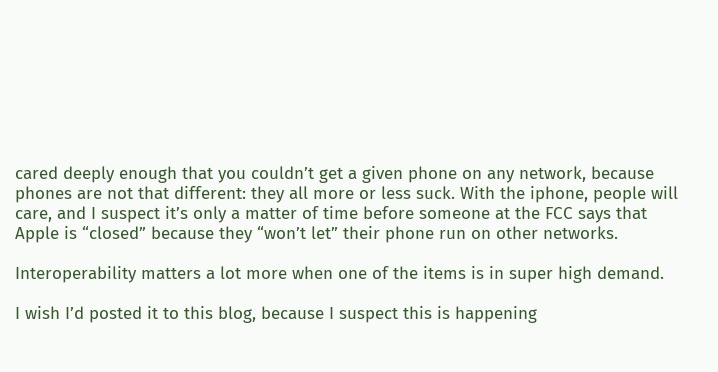cared deeply enough that you couldn’t get a given phone on any network, because phones are not that different: they all more or less suck. With the iphone, people will care, and I suspect it’s only a matter of time before someone at the FCC says that Apple is “closed” because they “won’t let” their phone run on other networks.

Interoperability matters a lot more when one of the items is in super high demand.

I wish I’d posted it to this blog, because I suspect this is happening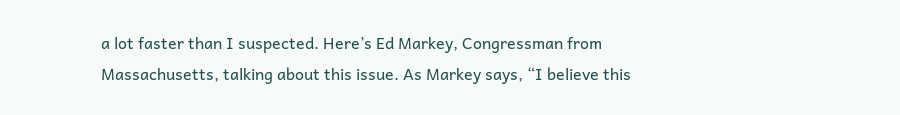a lot faster than I suspected. Here’s Ed Markey, Congressman from Massachusetts, talking about this issue. As Markey says, “I believe this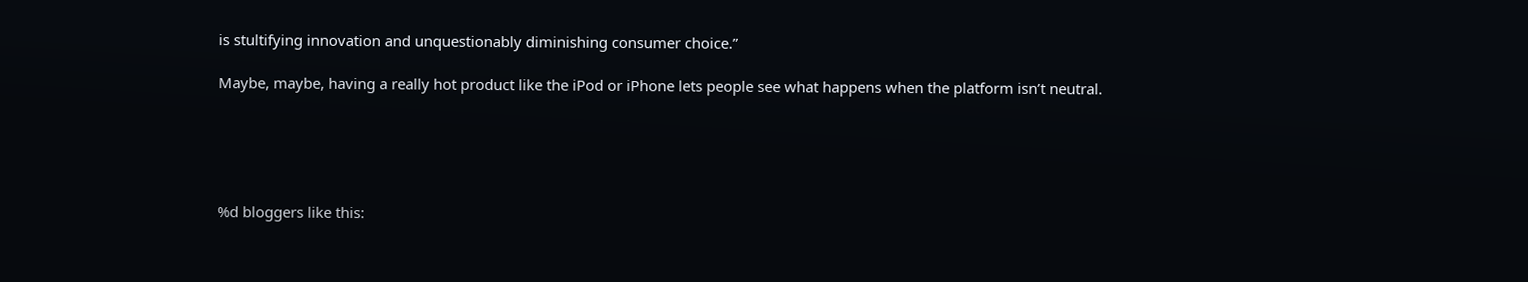is stultifying innovation and unquestionably diminishing consumer choice.”

Maybe, maybe, having a really hot product like the iPod or iPhone lets people see what happens when the platform isn’t neutral.





%d bloggers like this: